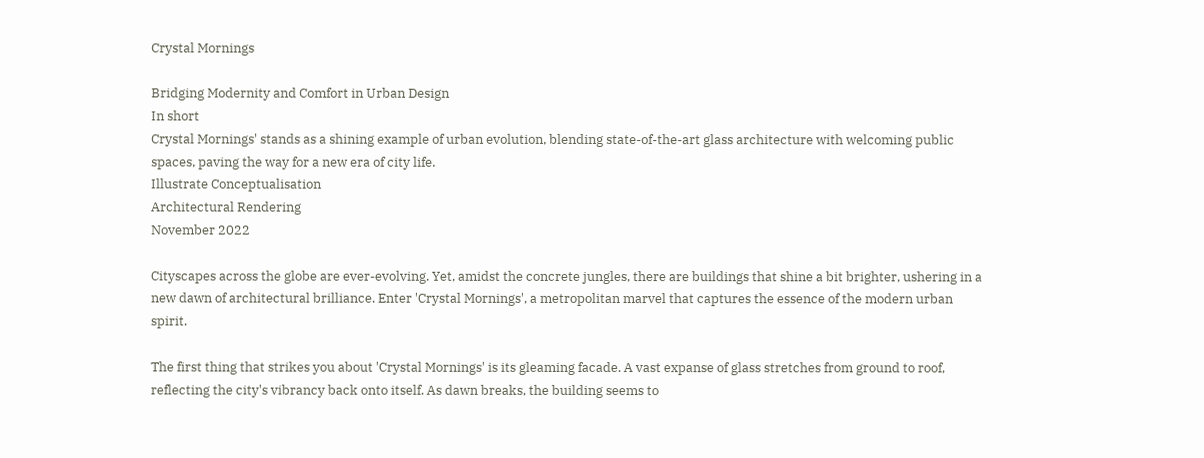Crystal Mornings

Bridging Modernity and Comfort in Urban Design
In short
Crystal Mornings' stands as a shining example of urban evolution, blending state-of-the-art glass architecture with welcoming public spaces, paving the way for a new era of city life.
Illustrate Conceptualisation
Architectural Rendering
November 2022

Cityscapes across the globe are ever-evolving. Yet, amidst the concrete jungles, there are buildings that shine a bit brighter, ushering in a new dawn of architectural brilliance. Enter 'Crystal Mornings', a metropolitan marvel that captures the essence of the modern urban spirit.

The first thing that strikes you about 'Crystal Mornings' is its gleaming facade. A vast expanse of glass stretches from ground to roof, reflecting the city's vibrancy back onto itself. As dawn breaks, the building seems to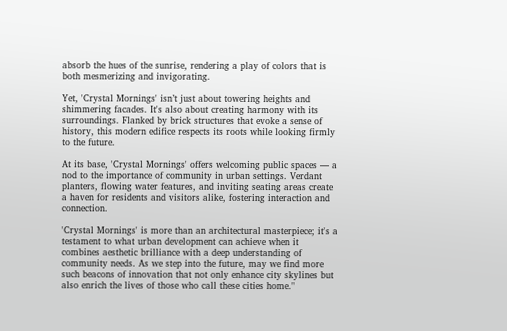absorb the hues of the sunrise, rendering a play of colors that is both mesmerizing and invigorating.

Yet, 'Crystal Mornings' isn’t just about towering heights and shimmering facades. It's also about creating harmony with its surroundings. Flanked by brick structures that evoke a sense of history, this modern edifice respects its roots while looking firmly to the future.

At its base, 'Crystal Mornings' offers welcoming public spaces — a nod to the importance of community in urban settings. Verdant planters, flowing water features, and inviting seating areas create a haven for residents and visitors alike, fostering interaction and connection.

'Crystal Mornings' is more than an architectural masterpiece; it's a testament to what urban development can achieve when it combines aesthetic brilliance with a deep understanding of community needs. As we step into the future, may we find more such beacons of innovation that not only enhance city skylines but also enrich the lives of those who call these cities home."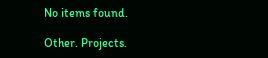No items found.

Other. Projects.